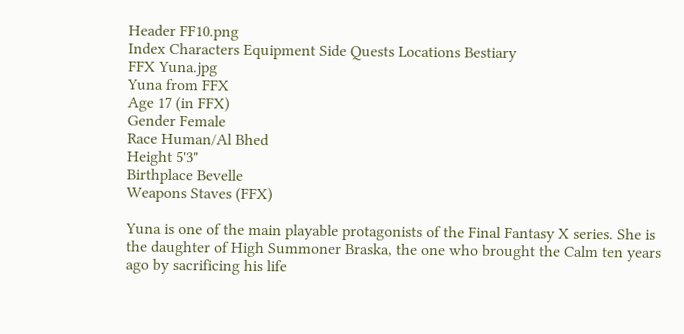Header FF10.png
Index Characters Equipment Side Quests Locations Bestiary
FFX Yuna.jpg
Yuna from FFX
Age 17 (in FFX)
Gender Female
Race Human/Al Bhed
Height 5'3"
Birthplace Bevelle
Weapons Staves (FFX)

Yuna is one of the main playable protagonists of the Final Fantasy X series. She is the daughter of High Summoner Braska, the one who brought the Calm ten years ago by sacrificing his life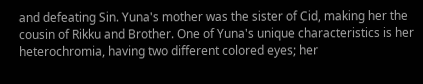and defeating Sin. Yuna's mother was the sister of Cid, making her the cousin of Rikku and Brother. One of Yuna's unique characteristics is her heterochromia, having two different colored eyes; her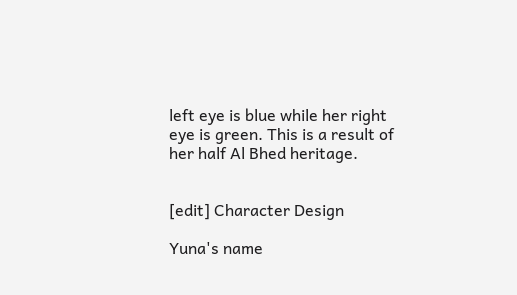left eye is blue while her right eye is green. This is a result of her half Al Bhed heritage.


[edit] Character Design

Yuna's name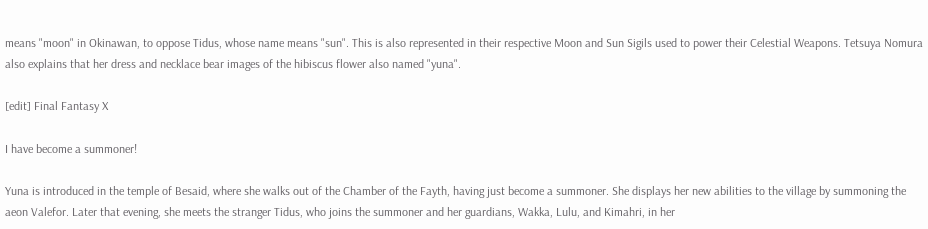means "moon" in Okinawan, to oppose Tidus, whose name means "sun". This is also represented in their respective Moon and Sun Sigils used to power their Celestial Weapons. Tetsuya Nomura also explains that her dress and necklace bear images of the hibiscus flower also named "yuna".

[edit] Final Fantasy X

I have become a summoner!

Yuna is introduced in the temple of Besaid, where she walks out of the Chamber of the Fayth, having just become a summoner. She displays her new abilities to the village by summoning the aeon Valefor. Later that evening, she meets the stranger Tidus, who joins the summoner and her guardians, Wakka, Lulu, and Kimahri, in her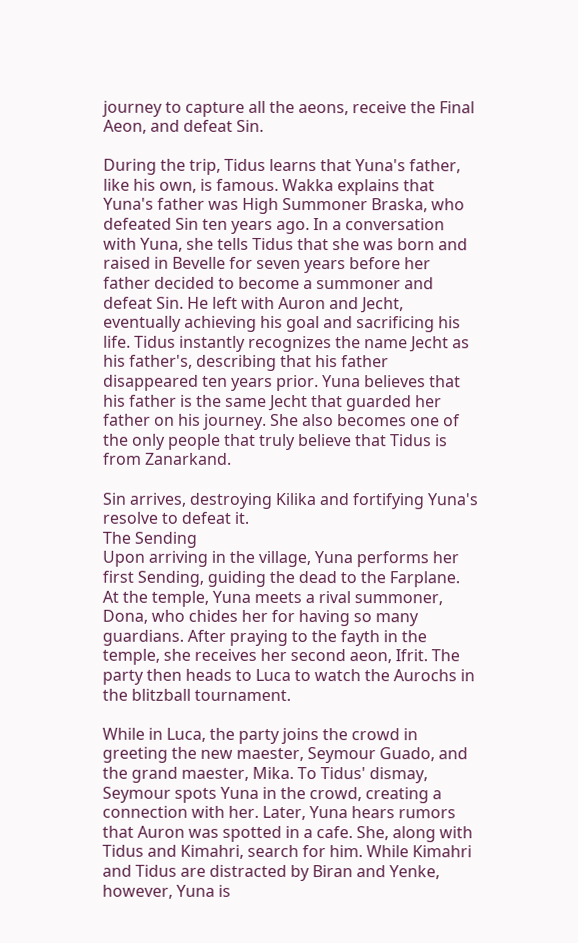journey to capture all the aeons, receive the Final Aeon, and defeat Sin.

During the trip, Tidus learns that Yuna's father, like his own, is famous. Wakka explains that Yuna's father was High Summoner Braska, who defeated Sin ten years ago. In a conversation with Yuna, she tells Tidus that she was born and raised in Bevelle for seven years before her father decided to become a summoner and defeat Sin. He left with Auron and Jecht, eventually achieving his goal and sacrificing his life. Tidus instantly recognizes the name Jecht as his father's, describing that his father disappeared ten years prior. Yuna believes that his father is the same Jecht that guarded her father on his journey. She also becomes one of the only people that truly believe that Tidus is from Zanarkand.

Sin arrives, destroying Kilika and fortifying Yuna's resolve to defeat it.
The Sending
Upon arriving in the village, Yuna performs her first Sending, guiding the dead to the Farplane. At the temple, Yuna meets a rival summoner, Dona, who chides her for having so many guardians. After praying to the fayth in the temple, she receives her second aeon, Ifrit. The party then heads to Luca to watch the Aurochs in the blitzball tournament.

While in Luca, the party joins the crowd in greeting the new maester, Seymour Guado, and the grand maester, Mika. To Tidus' dismay, Seymour spots Yuna in the crowd, creating a connection with her. Later, Yuna hears rumors that Auron was spotted in a cafe. She, along with Tidus and Kimahri, search for him. While Kimahri and Tidus are distracted by Biran and Yenke, however, Yuna is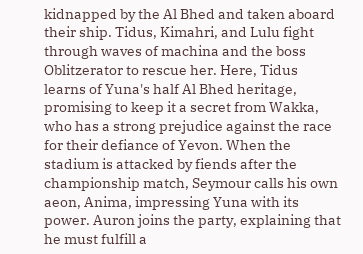kidnapped by the Al Bhed and taken aboard their ship. Tidus, Kimahri, and Lulu fight through waves of machina and the boss Oblitzerator to rescue her. Here, Tidus learns of Yuna's half Al Bhed heritage, promising to keep it a secret from Wakka, who has a strong prejudice against the race for their defiance of Yevon. When the stadium is attacked by fiends after the championship match, Seymour calls his own aeon, Anima, impressing Yuna with its power. Auron joins the party, explaining that he must fulfill a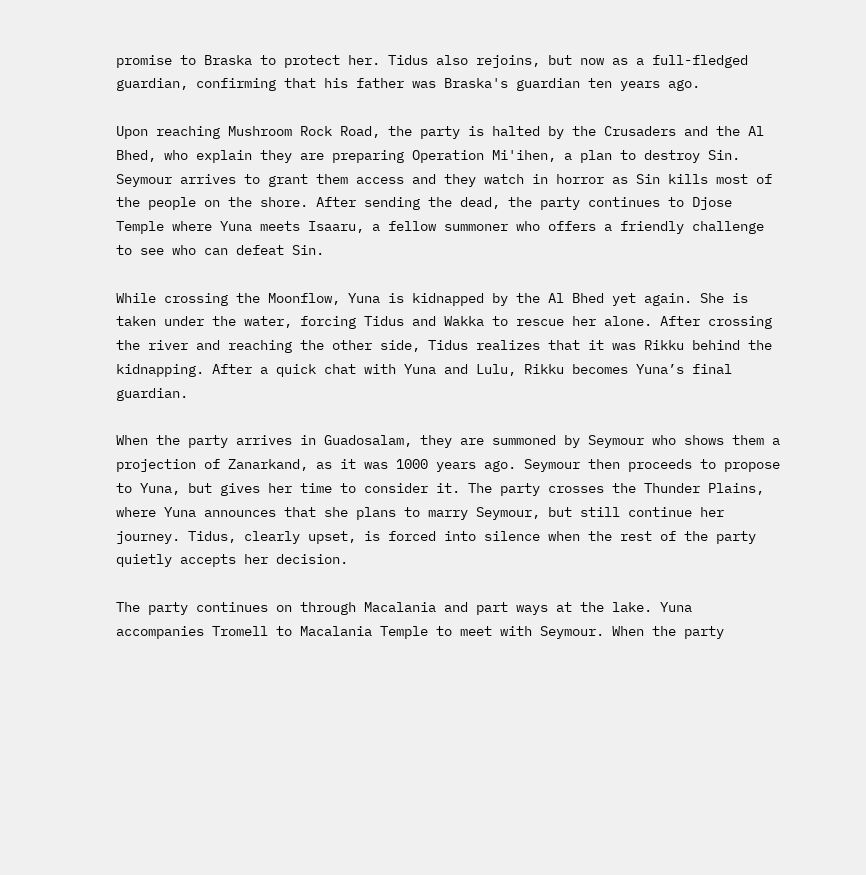promise to Braska to protect her. Tidus also rejoins, but now as a full-fledged guardian, confirming that his father was Braska's guardian ten years ago.

Upon reaching Mushroom Rock Road, the party is halted by the Crusaders and the Al Bhed, who explain they are preparing Operation Mi'ihen, a plan to destroy Sin. Seymour arrives to grant them access and they watch in horror as Sin kills most of the people on the shore. After sending the dead, the party continues to Djose Temple where Yuna meets Isaaru, a fellow summoner who offers a friendly challenge to see who can defeat Sin.

While crossing the Moonflow, Yuna is kidnapped by the Al Bhed yet again. She is taken under the water, forcing Tidus and Wakka to rescue her alone. After crossing the river and reaching the other side, Tidus realizes that it was Rikku behind the kidnapping. After a quick chat with Yuna and Lulu, Rikku becomes Yuna’s final guardian.

When the party arrives in Guadosalam, they are summoned by Seymour who shows them a projection of Zanarkand, as it was 1000 years ago. Seymour then proceeds to propose to Yuna, but gives her time to consider it. The party crosses the Thunder Plains, where Yuna announces that she plans to marry Seymour, but still continue her journey. Tidus, clearly upset, is forced into silence when the rest of the party quietly accepts her decision.

The party continues on through Macalania and part ways at the lake. Yuna accompanies Tromell to Macalania Temple to meet with Seymour. When the party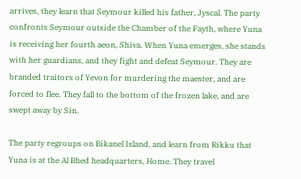arrives, they learn that Seymour killed his father, Jyscal. The party confronts Seymour outside the Chamber of the Fayth, where Yuna is receiving her fourth aeon, Shiva. When Yuna emerges, she stands with her guardians, and they fight and defeat Seymour. They are branded traitors of Yevon for murdering the maester, and are forced to flee. They fall to the bottom of the frozen lake, and are swept away by Sin.

The party regroups on Bikanel Island, and learn from Rikku that Yuna is at the Al Bhed headquarters, Home. They travel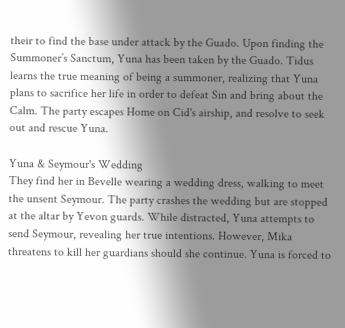their to find the base under attack by the Guado. Upon finding the Summoner’s Sanctum, Yuna has been taken by the Guado. Tidus learns the true meaning of being a summoner, realizing that Yuna plans to sacrifice her life in order to defeat Sin and bring about the Calm. The party escapes Home on Cid's airship, and resolve to seek out and rescue Yuna.

Yuna & Seymour's Wedding
They find her in Bevelle wearing a wedding dress, walking to meet the unsent Seymour. The party crashes the wedding but are stopped at the altar by Yevon guards. While distracted, Yuna attempts to send Seymour, revealing her true intentions. However, Mika threatens to kill her guardians should she continue. Yuna is forced to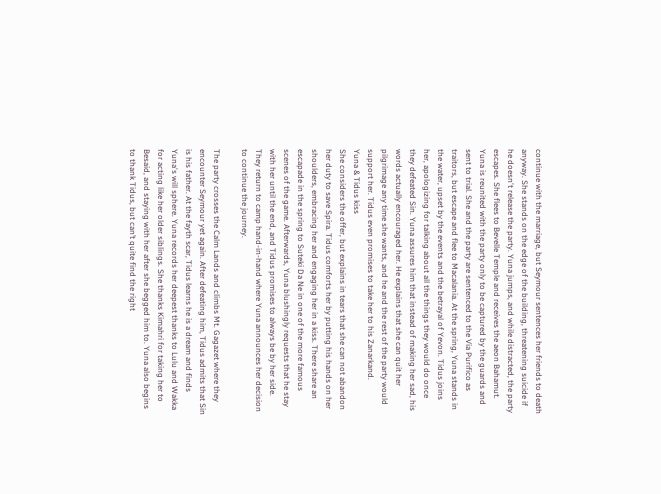continue with the marriage, but Seymour sentences her friends to death anyway. She stands on the edge of the building, threatening suicide if he doesn't release the party. Yuna jumps, and while distracted, the party escapes. She flees to Bevelle Temple and receives the aeon Bahamut. Yuna is reunited with the party only to be captured by the guards and sent to trial. She and the party are sentenced to the Via Purifico as traitors, but escape and flee to Macalania. At the spring, Yuna stands in the water, upset by the events and the betrayal of Yevon. Tidus joins her, apologizing for talking about all the things they would do once they defeated Sin. Yuna assures him that instead of making her sad, his words actually encouraged her. He explains that she can quit her pilgrimage any time she wants, and he and the rest of the party would support her. Tidus even promises to take her to his Zanarkand.
Yuna & Tidus kiss
She considers the offer, but explains in tears that she can not abandon her duty to save Spira. Tidus comforts her by putting his hands on her shoulders, embracing her and engaging her in a kiss. There share an escapade in the spring to Suteki Da Ne in one of the more famous scenes of the game. Afterwards, Yuna blushingly requests that he stay with her until the end, and Tidus promises to always be by her side. They return to camp hand-in-hand where Yuna announces her decision to continue the journey.

The party crosses the Calm Lands and climbs Mt. Gagazet where they encounter Seymour yet again. After defeating him, Tidus admits that Sin is his father. At the fayth scar, Tidus learns he is a dream and finds Yuna's will sphere. Yuna records her deepest thanks to Lulu and Wakka for acting like her older siblings. She thanks Kimahri for taking her to Besaid, and staying with her after she begged him to. Yuna also begins to thank Tidus, but can’t quite find the right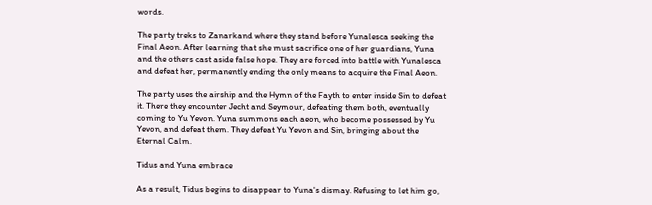words.

The party treks to Zanarkand where they stand before Yunalesca seeking the Final Aeon. After learning that she must sacrifice one of her guardians, Yuna and the others cast aside false hope. They are forced into battle with Yunalesca and defeat her, permanently ending the only means to acquire the Final Aeon.

The party uses the airship and the Hymn of the Fayth to enter inside Sin to defeat it. There they encounter Jecht and Seymour, defeating them both, eventually coming to Yu Yevon. Yuna summons each aeon, who become possessed by Yu Yevon, and defeat them. They defeat Yu Yevon and Sin, bringing about the Eternal Calm.

Tidus and Yuna embrace

As a result, Tidus begins to disappear to Yuna's dismay. Refusing to let him go,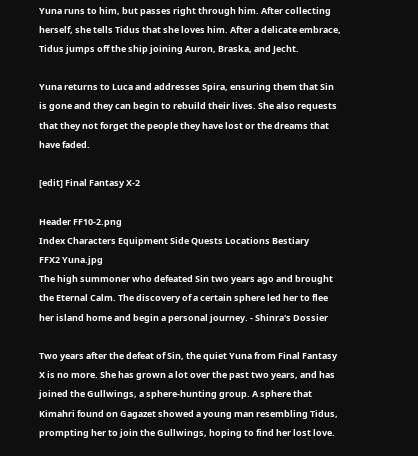Yuna runs to him, but passes right through him. After collecting herself, she tells Tidus that she loves him. After a delicate embrace, Tidus jumps off the ship joining Auron, Braska, and Jecht.

Yuna returns to Luca and addresses Spira, ensuring them that Sin is gone and they can begin to rebuild their lives. She also requests that they not forget the people they have lost or the dreams that have faded.

[edit] Final Fantasy X-2

Header FF10-2.png
Index Characters Equipment Side Quests Locations Bestiary
FFX2 Yuna.jpg
The high summoner who defeated Sin two years ago and brought the Eternal Calm. The discovery of a certain sphere led her to flee her island home and begin a personal journey. - Shinra's Dossier

Two years after the defeat of Sin, the quiet Yuna from Final Fantasy X is no more. She has grown a lot over the past two years, and has joined the Gullwings, a sphere-hunting group. A sphere that Kimahri found on Gagazet showed a young man resembling Tidus, prompting her to join the Gullwings, hoping to find her lost love.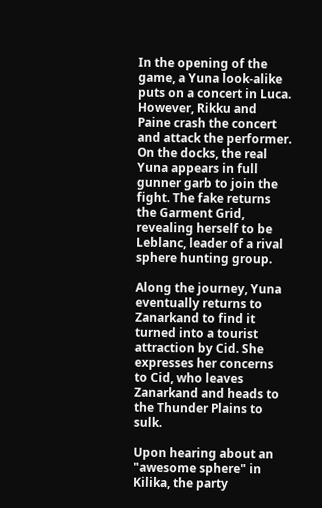In the opening of the game, a Yuna look-alike puts on a concert in Luca. However, Rikku and Paine crash the concert and attack the performer. On the docks, the real Yuna appears in full gunner garb to join the fight. The fake returns the Garment Grid, revealing herself to be Leblanc, leader of a rival sphere hunting group.

Along the journey, Yuna eventually returns to Zanarkand to find it turned into a tourist attraction by Cid. She expresses her concerns to Cid, who leaves Zanarkand and heads to the Thunder Plains to sulk.

Upon hearing about an "awesome sphere" in Kilika, the party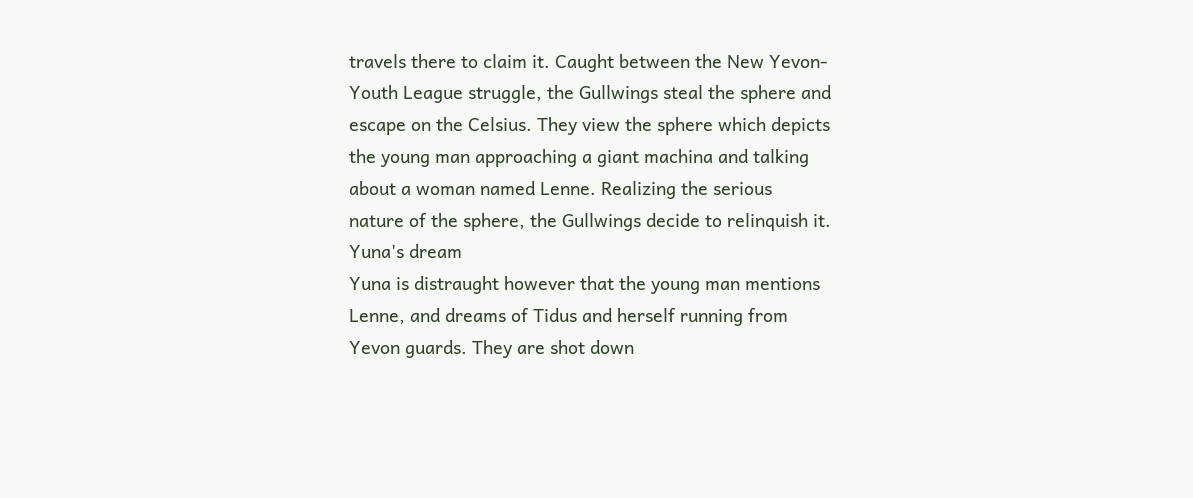travels there to claim it. Caught between the New Yevon-Youth League struggle, the Gullwings steal the sphere and escape on the Celsius. They view the sphere which depicts the young man approaching a giant machina and talking about a woman named Lenne. Realizing the serious nature of the sphere, the Gullwings decide to relinquish it.
Yuna's dream
Yuna is distraught however that the young man mentions Lenne, and dreams of Tidus and herself running from Yevon guards. They are shot down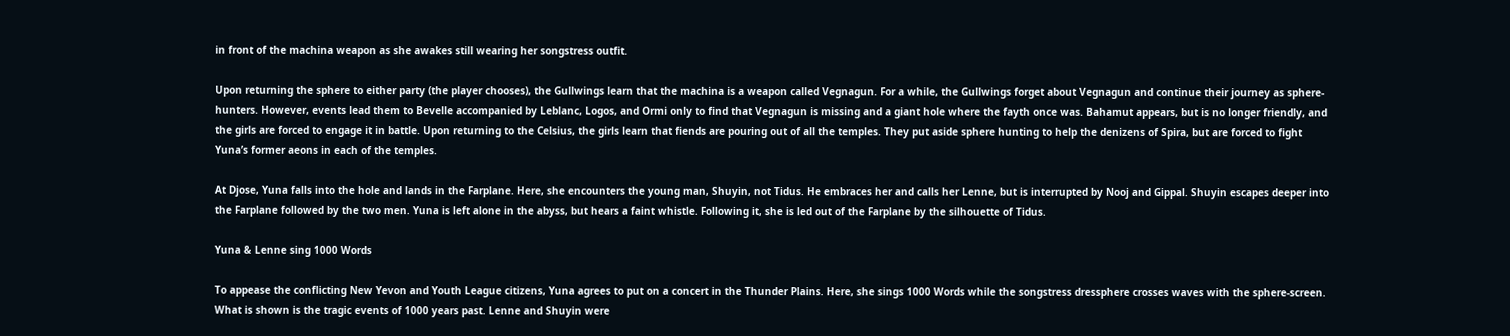in front of the machina weapon as she awakes still wearing her songstress outfit.

Upon returning the sphere to either party (the player chooses), the Gullwings learn that the machina is a weapon called Vegnagun. For a while, the Gullwings forget about Vegnagun and continue their journey as sphere-hunters. However, events lead them to Bevelle accompanied by Leblanc, Logos, and Ormi only to find that Vegnagun is missing and a giant hole where the fayth once was. Bahamut appears, but is no longer friendly, and the girls are forced to engage it in battle. Upon returning to the Celsius, the girls learn that fiends are pouring out of all the temples. They put aside sphere hunting to help the denizens of Spira, but are forced to fight Yuna’s former aeons in each of the temples.

At Djose, Yuna falls into the hole and lands in the Farplane. Here, she encounters the young man, Shuyin, not Tidus. He embraces her and calls her Lenne, but is interrupted by Nooj and Gippal. Shuyin escapes deeper into the Farplane followed by the two men. Yuna is left alone in the abyss, but hears a faint whistle. Following it, she is led out of the Farplane by the silhouette of Tidus.

Yuna & Lenne sing 1000 Words

To appease the conflicting New Yevon and Youth League citizens, Yuna agrees to put on a concert in the Thunder Plains. Here, she sings 1000 Words while the songstress dressphere crosses waves with the sphere-screen. What is shown is the tragic events of 1000 years past. Lenne and Shuyin were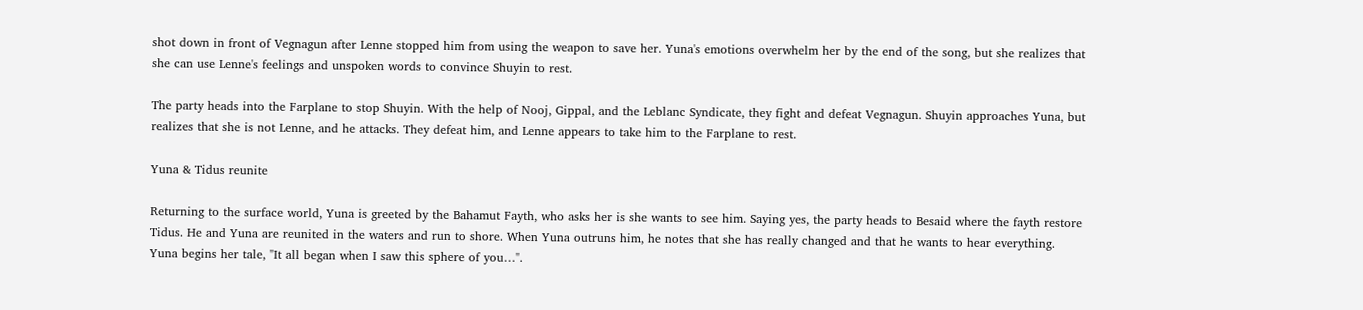shot down in front of Vegnagun after Lenne stopped him from using the weapon to save her. Yuna's emotions overwhelm her by the end of the song, but she realizes that she can use Lenne's feelings and unspoken words to convince Shuyin to rest.

The party heads into the Farplane to stop Shuyin. With the help of Nooj, Gippal, and the Leblanc Syndicate, they fight and defeat Vegnagun. Shuyin approaches Yuna, but realizes that she is not Lenne, and he attacks. They defeat him, and Lenne appears to take him to the Farplane to rest.

Yuna & Tidus reunite

Returning to the surface world, Yuna is greeted by the Bahamut Fayth, who asks her is she wants to see him. Saying yes, the party heads to Besaid where the fayth restore Tidus. He and Yuna are reunited in the waters and run to shore. When Yuna outruns him, he notes that she has really changed and that he wants to hear everything. Yuna begins her tale, "It all began when I saw this sphere of you…".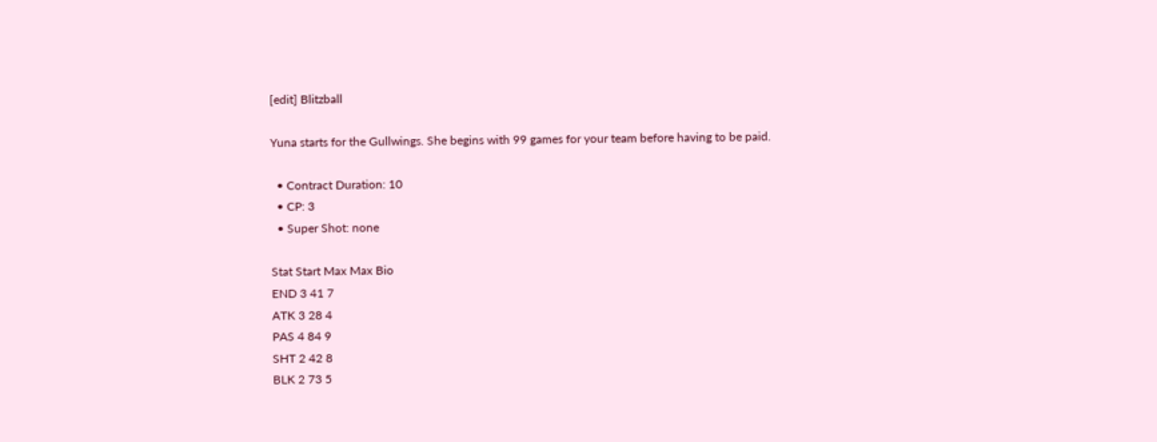[edit] Blitzball

Yuna starts for the Gullwings. She begins with 99 games for your team before having to be paid.

  • Contract Duration: 10
  • CP: 3
  • Super Shot: none

Stat Start Max Max Bio
END 3 41 7
ATK 3 28 4
PAS 4 84 9
SHT 2 42 8
BLK 2 73 5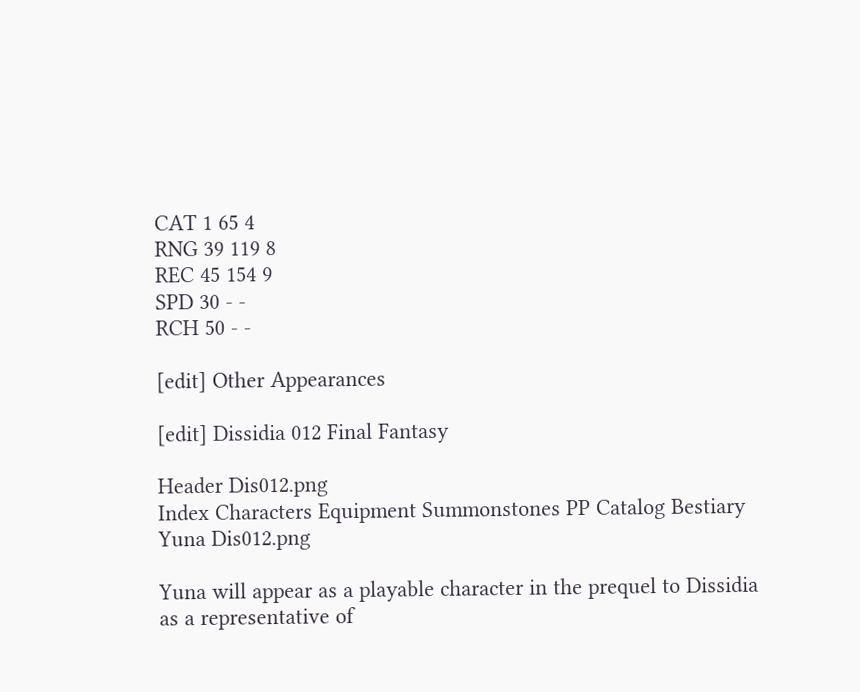CAT 1 65 4
RNG 39 119 8
REC 45 154 9
SPD 30 - -
RCH 50 - -

[edit] Other Appearances

[edit] Dissidia 012 Final Fantasy

Header Dis012.png
Index Characters Equipment Summonstones PP Catalog Bestiary
Yuna Dis012.png

Yuna will appear as a playable character in the prequel to Dissidia as a representative of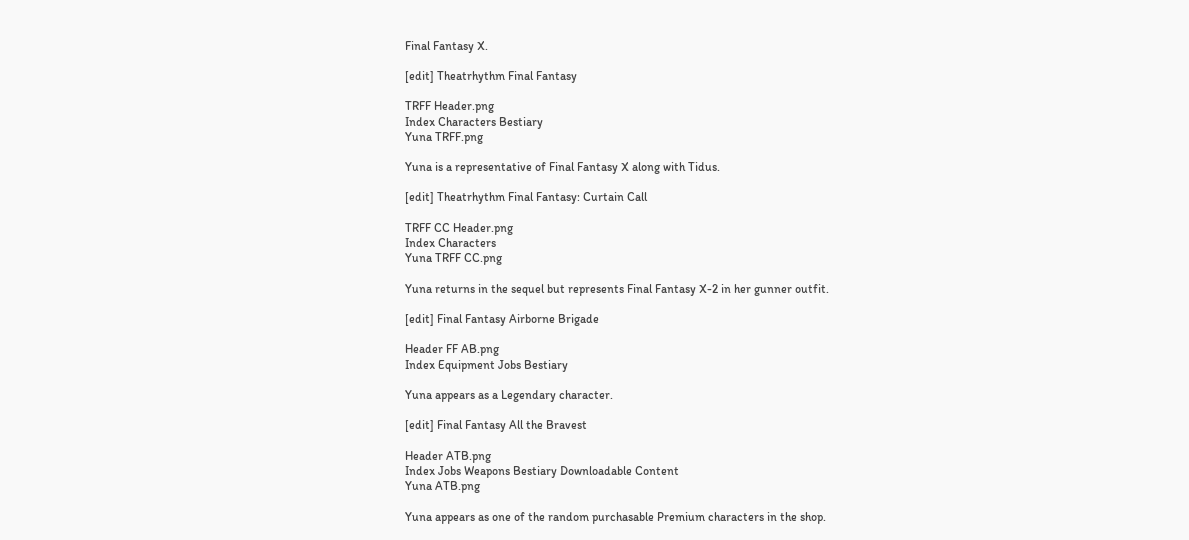Final Fantasy X.

[edit] Theatrhythm Final Fantasy

TRFF Header.png
Index Characters Bestiary
Yuna TRFF.png

Yuna is a representative of Final Fantasy X along with Tidus.

[edit] Theatrhythm Final Fantasy: Curtain Call

TRFF CC Header.png
Index Characters
Yuna TRFF CC.png

Yuna returns in the sequel but represents Final Fantasy X-2 in her gunner outfit.

[edit] Final Fantasy Airborne Brigade

Header FF AB.png
Index Equipment Jobs Bestiary

Yuna appears as a Legendary character.

[edit] Final Fantasy All the Bravest

Header ATB.png
Index Jobs Weapons Bestiary Downloadable Content
Yuna ATB.png

Yuna appears as one of the random purchasable Premium characters in the shop.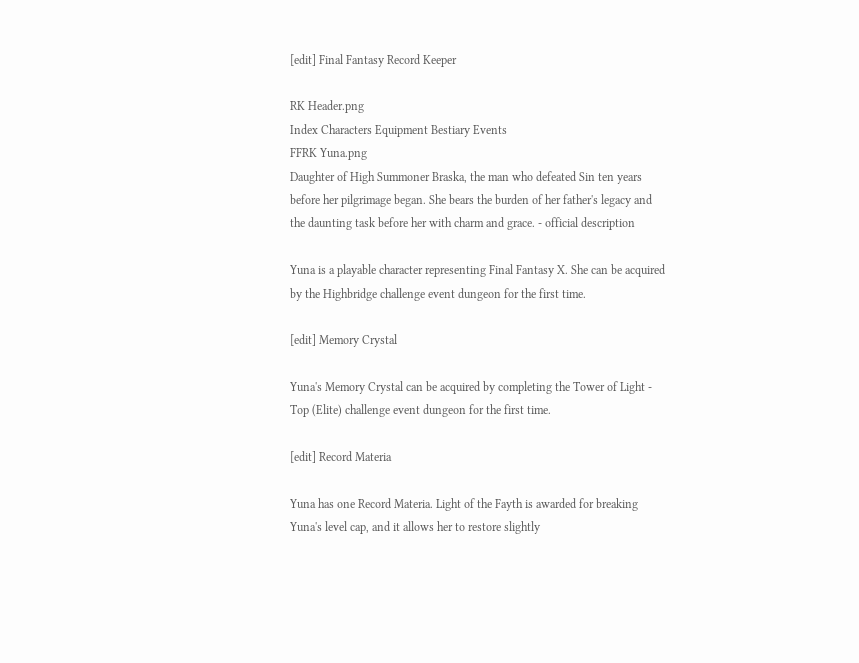[edit] Final Fantasy Record Keeper

RK Header.png
Index Characters Equipment Bestiary Events
FFRK Yuna.png
Daughter of High Summoner Braska, the man who defeated Sin ten years before her pilgrimage began. She bears the burden of her father's legacy and the daunting task before her with charm and grace. - official description

Yuna is a playable character representing Final Fantasy X. She can be acquired by the Highbridge challenge event dungeon for the first time.

[edit] Memory Crystal

Yuna's Memory Crystal can be acquired by completing the Tower of Light - Top (Elite) challenge event dungeon for the first time.

[edit] Record Materia

Yuna has one Record Materia. Light of the Fayth is awarded for breaking Yuna's level cap, and it allows her to restore slightly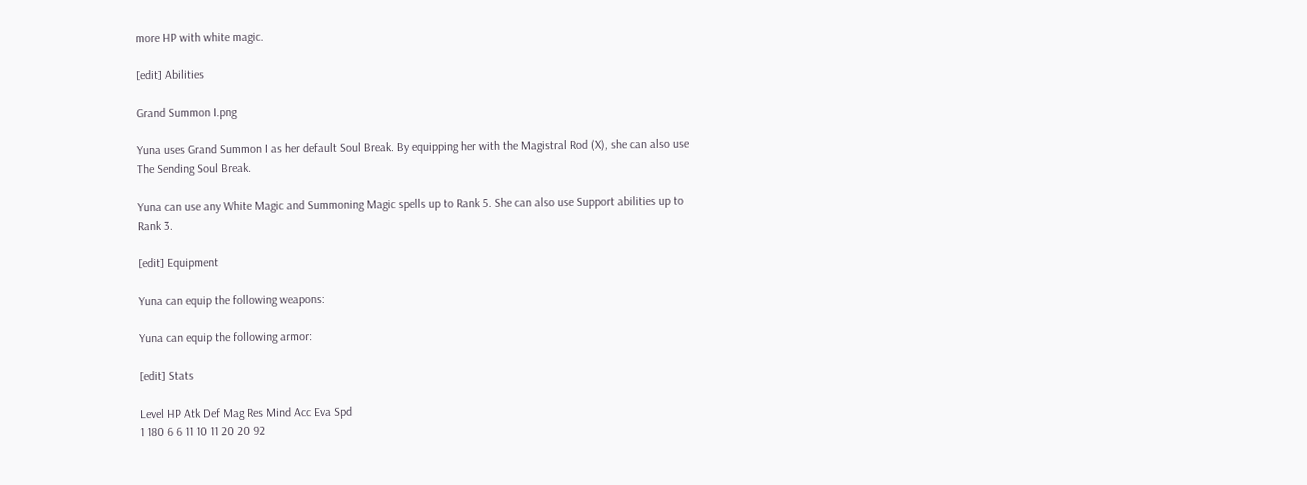more HP with white magic.

[edit] Abilities

Grand Summon I.png

Yuna uses Grand Summon I as her default Soul Break. By equipping her with the Magistral Rod (X), she can also use The Sending Soul Break.

Yuna can use any White Magic and Summoning Magic spells up to Rank 5. She can also use Support abilities up to Rank 3.

[edit] Equipment

Yuna can equip the following weapons:

Yuna can equip the following armor:

[edit] Stats

Level HP Atk Def Mag Res Mind Acc Eva Spd
1 180 6 6 11 10 11 20 20 92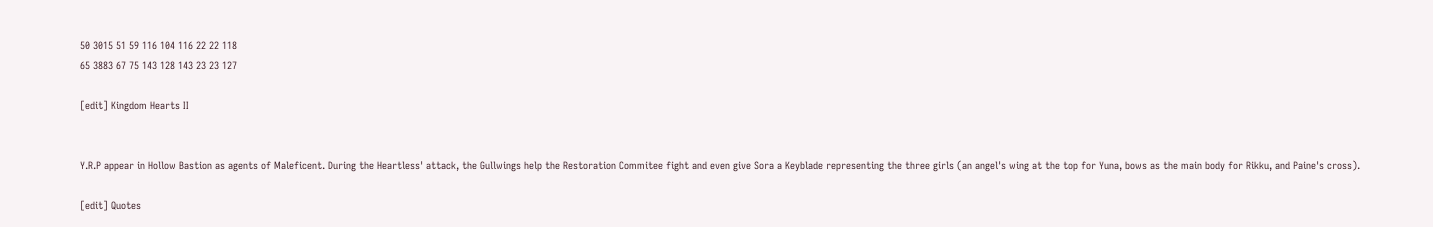50 3015 51 59 116 104 116 22 22 118
65 3883 67 75 143 128 143 23 23 127

[edit] Kingdom Hearts II


Y.R.P appear in Hollow Bastion as agents of Maleficent. During the Heartless' attack, the Gullwings help the Restoration Commitee fight and even give Sora a Keyblade representing the three girls (an angel's wing at the top for Yuna, bows as the main body for Rikku, and Paine's cross).

[edit] Quotes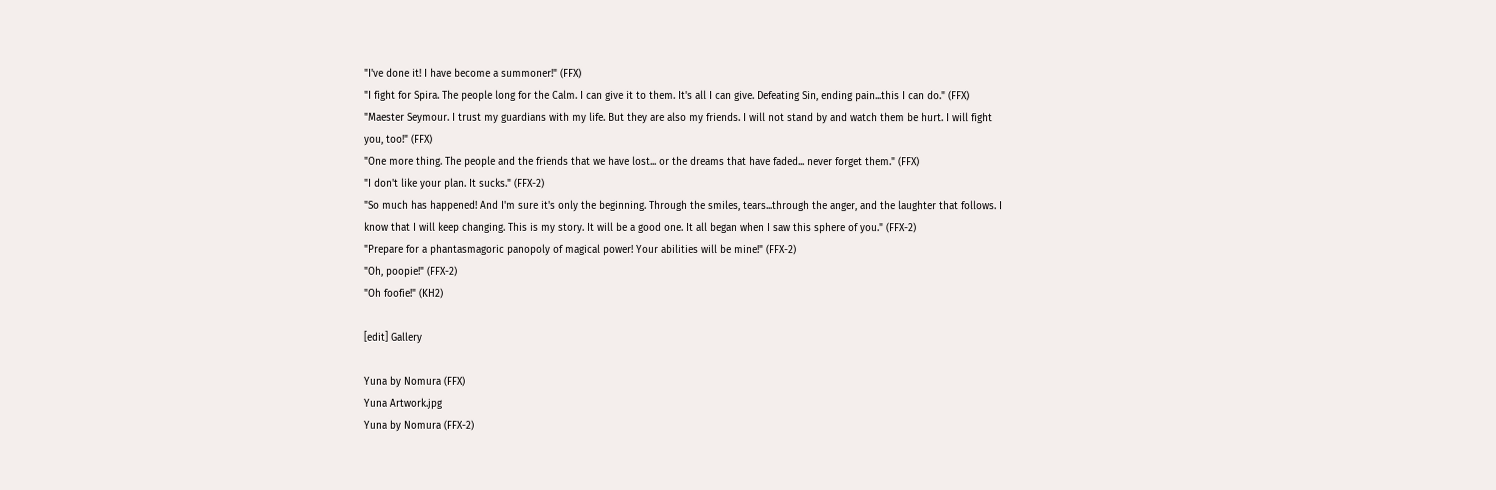"I've done it! I have become a summoner!" (FFX)
"I fight for Spira. The people long for the Calm. I can give it to them. It's all I can give. Defeating Sin, ending pain...this I can do." (FFX)
"Maester Seymour. I trust my guardians with my life. But they are also my friends. I will not stand by and watch them be hurt. I will fight you, too!" (FFX)
"One more thing. The people and the friends that we have lost... or the dreams that have faded... never forget them." (FFX)
"I don't like your plan. It sucks." (FFX-2)
"So much has happened! And I'm sure it's only the beginning. Through the smiles, tears...through the anger, and the laughter that follows. I know that I will keep changing. This is my story. It will be a good one. It all began when I saw this sphere of you." (FFX-2)
"Prepare for a phantasmagoric panopoly of magical power! Your abilities will be mine!" (FFX-2)
"Oh, poopie!" (FFX-2)
"Oh foofie!" (KH2)

[edit] Gallery

Yuna by Nomura (FFX)
Yuna Artwork.jpg
Yuna by Nomura (FFX-2)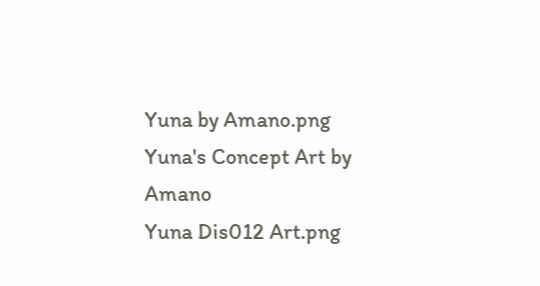Yuna by Amano.png
Yuna's Concept Art by Amano
Yuna Dis012 Art.png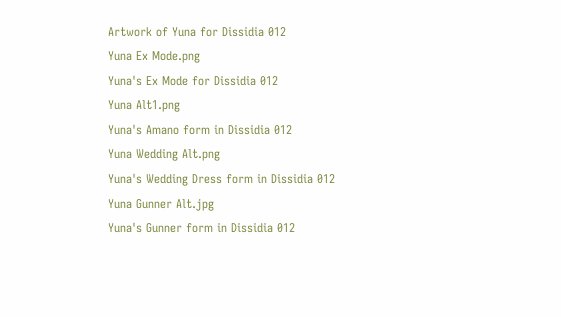Artwork of Yuna for Dissidia 012
Yuna Ex Mode.png
Yuna's Ex Mode for Dissidia 012
Yuna Alt1.png
Yuna's Amano form in Dissidia 012
Yuna Wedding Alt.png
Yuna's Wedding Dress form in Dissidia 012
Yuna Gunner Alt.jpg
Yuna's Gunner form in Dissidia 012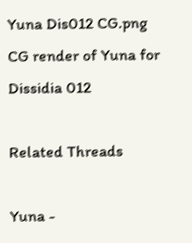Yuna Dis012 CG.png
CG render of Yuna for Dissidia 012

Related Threads

Yuna -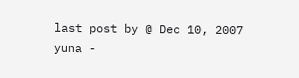last post by @ Dec 10, 2007
yuna -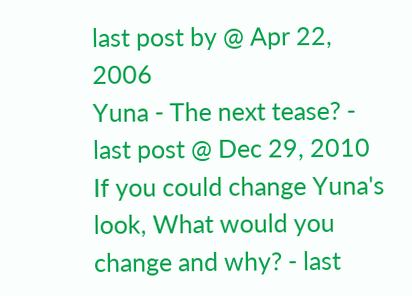last post by @ Apr 22, 2006
Yuna - The next tease? - last post @ Dec 29, 2010
If you could change Yuna's look, What would you change and why? - last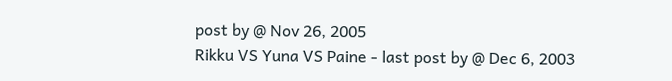post by @ Nov 26, 2005
Rikku VS Yuna VS Paine - last post by @ Dec 6, 2003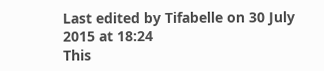Last edited by Tifabelle on 30 July 2015 at 18:24
This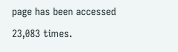page has been accessed 23,083 times.